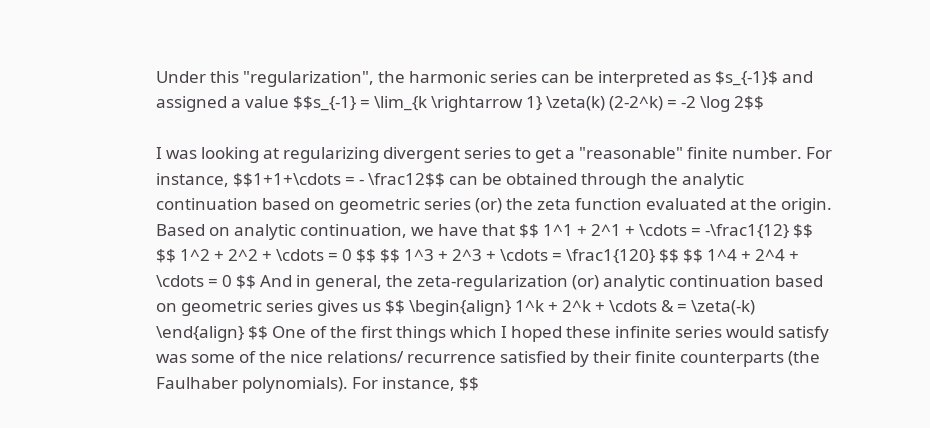Under this "regularization", the harmonic series can be interpreted as $s_{-1}$ and assigned a value $$s_{-1} = \lim_{k \rightarrow 1} \zeta(k) (2-2^k) = -2 \log 2$$

I was looking at regularizing divergent series to get a "reasonable" finite number. For instance, $$1+1+\cdots = - \frac12$$ can be obtained through the analytic continuation based on geometric series (or) the zeta function evaluated at the origin. Based on analytic continuation, we have that $$ 1^1 + 2^1 + \cdots = -\frac1{12} $$ $$ 1^2 + 2^2 + \cdots = 0 $$ $$ 1^3 + 2^3 + \cdots = \frac1{120} $$ $$ 1^4 + 2^4 + \cdots = 0 $$ And in general, the zeta-regularization (or) analytic continuation based on geometric series gives us $$ \begin{align} 1^k + 2^k + \cdots & = \zeta(-k) \end{align} $$ One of the first things which I hoped these infinite series would satisfy was some of the nice relations/ recurrence satisfied by their finite counterparts (the Faulhaber polynomials). For instance, $$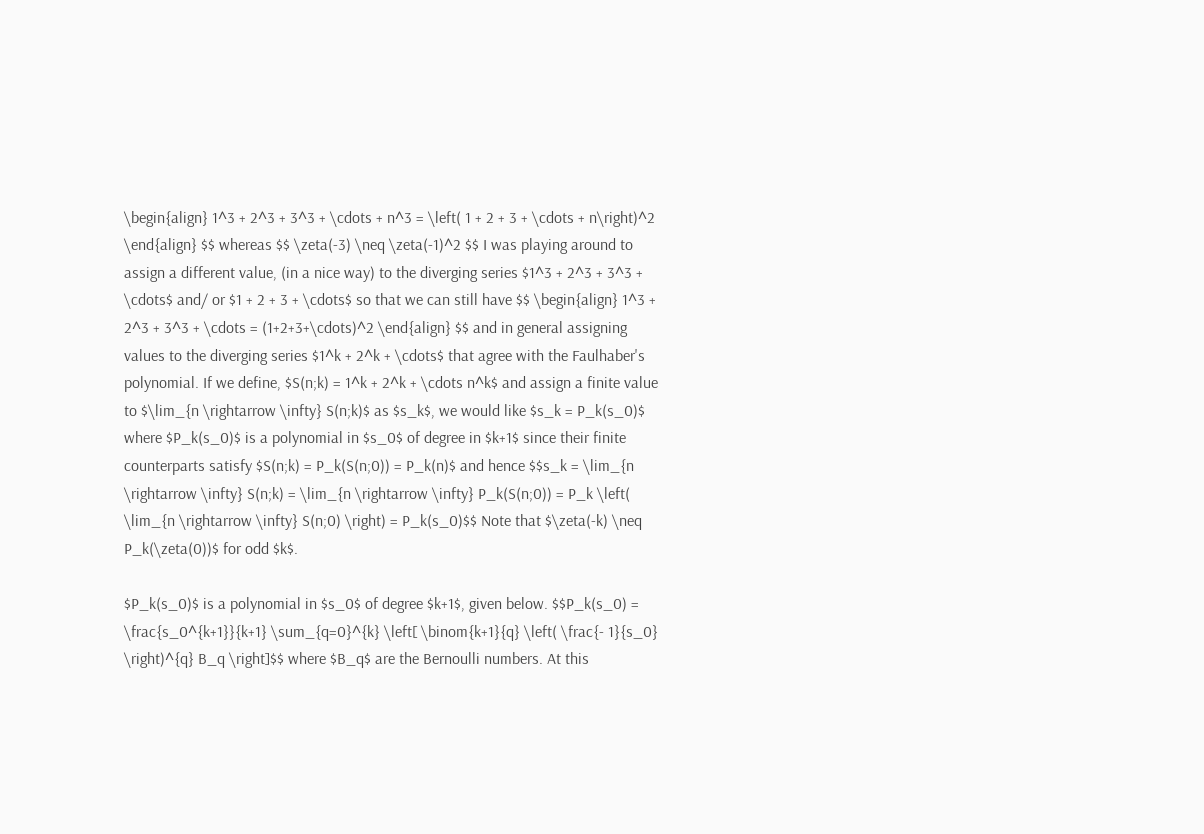\begin{align} 1^3 + 2^3 + 3^3 + \cdots + n^3 = \left( 1 + 2 + 3 + \cdots + n\right)^2 \end{align} $$ whereas $$ \zeta(-3) \neq \zeta(-1)^2 $$ I was playing around to assign a different value, (in a nice way) to the diverging series $1^3 + 2^3 + 3^3 + \cdots$ and/ or $1 + 2 + 3 + \cdots$ so that we can still have $$ \begin{align} 1^3 + 2^3 + 3^3 + \cdots = (1+2+3+\cdots)^2 \end{align} $$ and in general assigning values to the diverging series $1^k + 2^k + \cdots$ that agree with the Faulhaber's polynomial. If we define, $S(n;k) = 1^k + 2^k + \cdots n^k$ and assign a finite value to $\lim_{n \rightarrow \infty} S(n;k)$ as $s_k$, we would like $s_k = P_k(s_0)$ where $P_k(s_0)$ is a polynomial in $s_0$ of degree in $k+1$ since their finite counterparts satisfy $S(n;k) = P_k(S(n;0)) = P_k(n)$ and hence $$s_k = \lim_{n \rightarrow \infty} S(n;k) = \lim_{n \rightarrow \infty} P_k(S(n;0)) = P_k \left( \lim_{n \rightarrow \infty} S(n;0) \right) = P_k(s_0)$$ Note that $\zeta(-k) \neq P_k(\zeta(0))$ for odd $k$.

$P_k(s_0)$ is a polynomial in $s_0$ of degree $k+1$, given below. $$P_k(s_0) = \frac{s_0^{k+1}}{k+1} \sum_{q=0}^{k} \left[ \binom{k+1}{q} \left( \frac{- 1}{s_0} \right)^{q} B_q \right]$$ where $B_q$ are the Bernoulli numbers. At this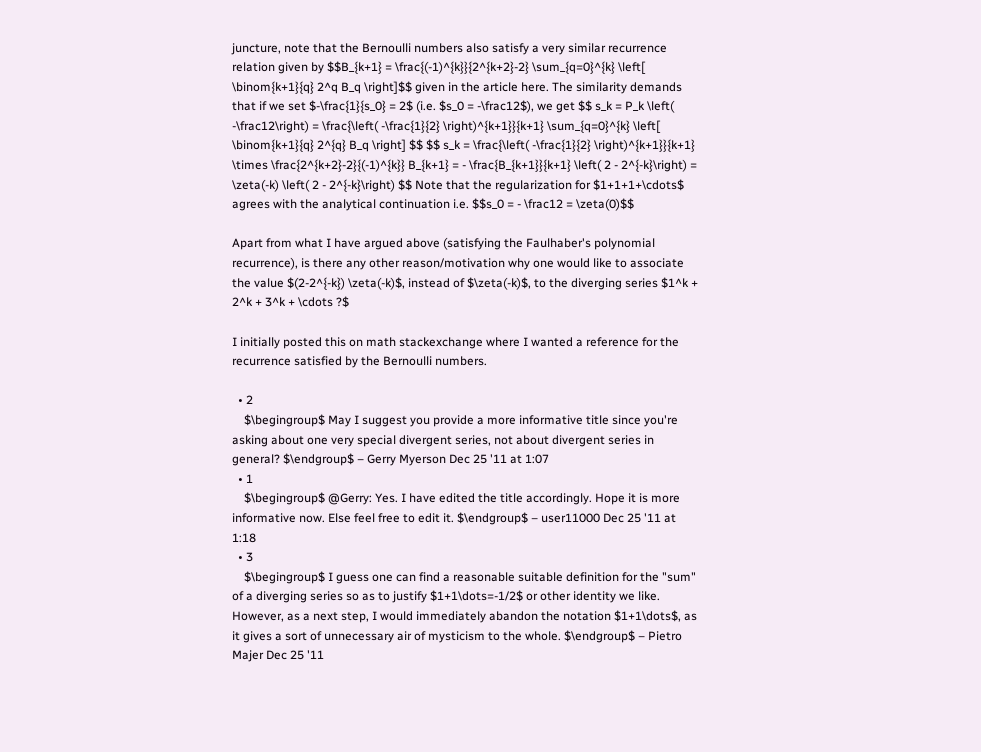juncture, note that the Bernoulli numbers also satisfy a very similar recurrence relation given by $$B_{k+1} = \frac{(-1)^{k}}{2^{k+2}-2} \sum_{q=0}^{k} \left[ \binom{k+1}{q} 2^q B_q \right]$$ given in the article here. The similarity demands that if we set $-\frac{1}{s_0} = 2$ (i.e. $s_0 = -\frac12$), we get $$ s_k = P_k \left( -\frac12\right) = \frac{\left( -\frac{1}{2} \right)^{k+1}}{k+1} \sum_{q=0}^{k} \left[ \binom{k+1}{q} 2^{q} B_q \right] $$ $$ s_k = \frac{\left( -\frac{1}{2} \right)^{k+1}}{k+1} \times \frac{2^{k+2}-2}{(-1)^{k}} B_{k+1} = - \frac{B_{k+1}}{k+1} \left( 2 - 2^{-k}\right) = \zeta(-k) \left( 2 - 2^{-k}\right) $$ Note that the regularization for $1+1+1+\cdots$ agrees with the analytical continuation i.e. $$s_0 = - \frac12 = \zeta(0)$$

Apart from what I have argued above (satisfying the Faulhaber's polynomial recurrence), is there any other reason/motivation why one would like to associate the value $(2-2^{-k}) \zeta(-k)$, instead of $\zeta(-k)$, to the diverging series $1^k + 2^k + 3^k + \cdots ?$

I initially posted this on math stackexchange where I wanted a reference for the recurrence satisfied by the Bernoulli numbers.

  • 2
    $\begingroup$ May I suggest you provide a more informative title since you're asking about one very special divergent series, not about divergent series in general? $\endgroup$ – Gerry Myerson Dec 25 '11 at 1:07
  • 1
    $\begingroup$ @Gerry: Yes. I have edited the title accordingly. Hope it is more informative now. Else feel free to edit it. $\endgroup$ – user11000 Dec 25 '11 at 1:18
  • 3
    $\begingroup$ I guess one can find a reasonable suitable definition for the "sum" of a diverging series so as to justify $1+1\dots=-1/2$ or other identity we like. However, as a next step, I would immediately abandon the notation $1+1\dots$, as it gives a sort of unnecessary air of mysticism to the whole. $\endgroup$ – Pietro Majer Dec 25 '11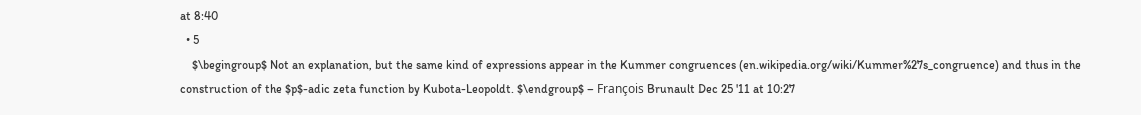at 8:40
  • 5
    $\begingroup$ Not an explanation, but the same kind of expressions appear in the Kummer congruences (en.wikipedia.org/wiki/Kummer%27s_congruence) and thus in the construction of the $p$-adic zeta function by Kubota-Leopoldt. $\endgroup$ – François Brunault Dec 25 '11 at 10:27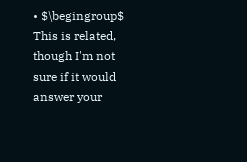• $\begingroup$ This is related, though I'm not sure if it would answer your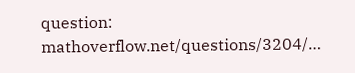question: mathoverflow.net/questions/3204/…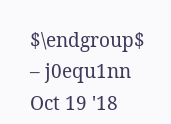$\endgroup$ – j0equ1nn Oct 19 '18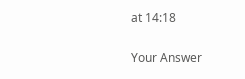at 14:18

Your Answer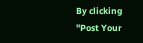By clicking "Post Your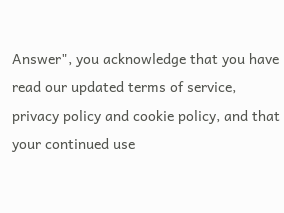Answer", you acknowledge that you have read our updated terms of service, privacy policy and cookie policy, and that your continued use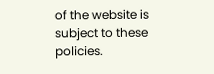of the website is subject to these policies.